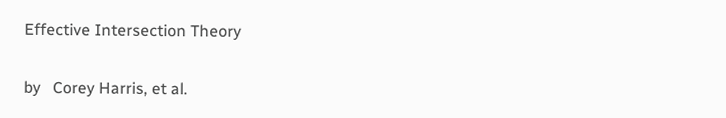Effective Intersection Theory

by   Corey Harris, et al.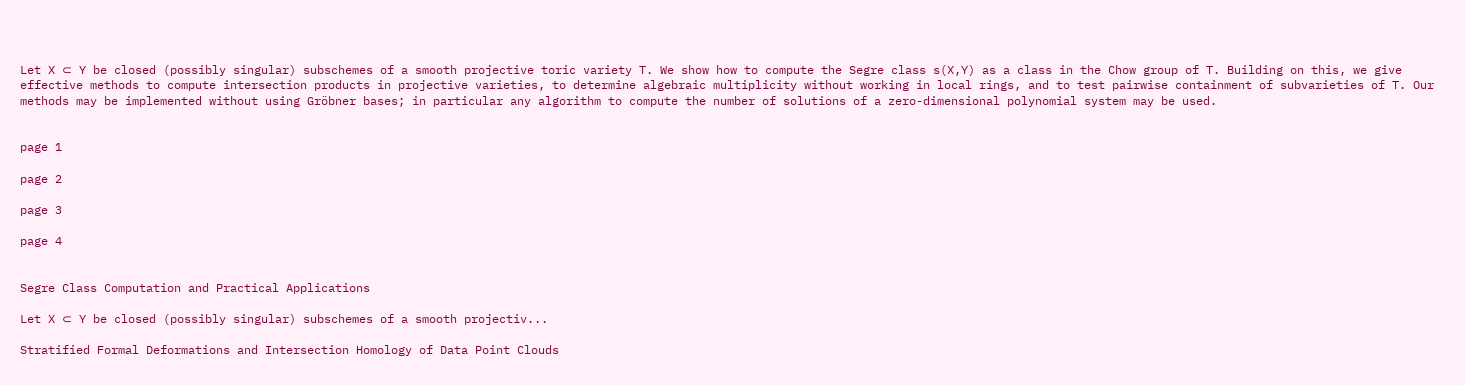Let X ⊂ Y be closed (possibly singular) subschemes of a smooth projective toric variety T. We show how to compute the Segre class s(X,Y) as a class in the Chow group of T. Building on this, we give effective methods to compute intersection products in projective varieties, to determine algebraic multiplicity without working in local rings, and to test pairwise containment of subvarieties of T. Our methods may be implemented without using Gröbner bases; in particular any algorithm to compute the number of solutions of a zero-dimensional polynomial system may be used.


page 1

page 2

page 3

page 4


Segre Class Computation and Practical Applications

Let X ⊂ Y be closed (possibly singular) subschemes of a smooth projectiv...

Stratified Formal Deformations and Intersection Homology of Data Point Clouds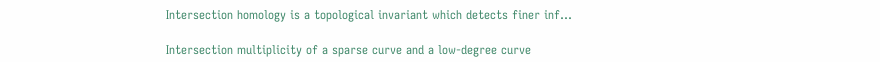Intersection homology is a topological invariant which detects finer inf...

Intersection multiplicity of a sparse curve and a low-degree curve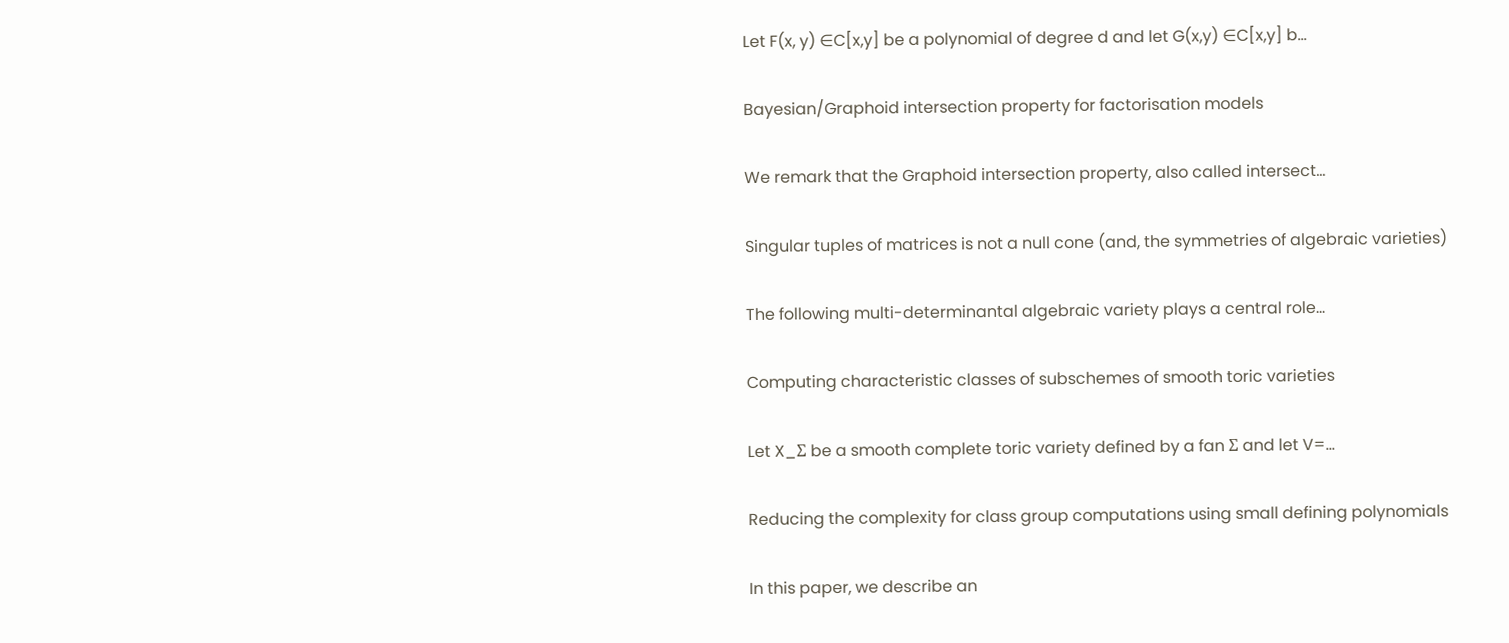Let F(x, y) ∈C[x,y] be a polynomial of degree d and let G(x,y) ∈C[x,y] b...

Bayesian/Graphoid intersection property for factorisation models

We remark that the Graphoid intersection property, also called intersect...

Singular tuples of matrices is not a null cone (and, the symmetries of algebraic varieties)

The following multi-determinantal algebraic variety plays a central role...

Computing characteristic classes of subschemes of smooth toric varieties

Let X_Σ be a smooth complete toric variety defined by a fan Σ and let V=...

Reducing the complexity for class group computations using small defining polynomials

In this paper, we describe an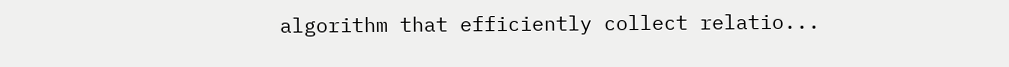algorithm that efficiently collect relatio...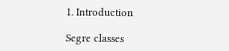1. Introduction

Segre classes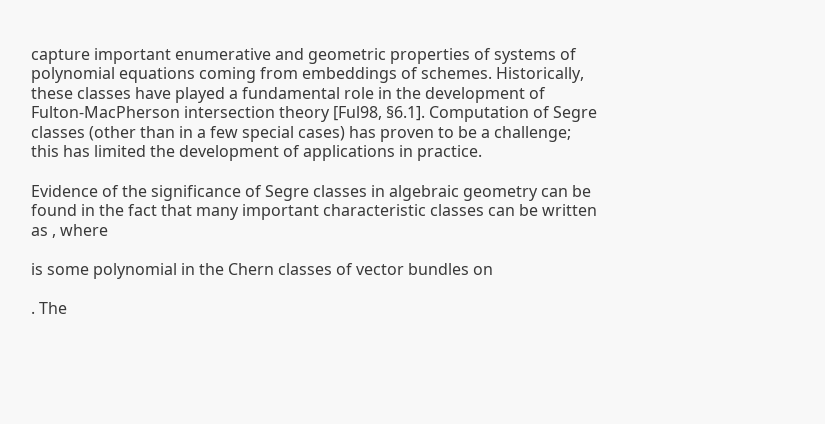capture important enumerative and geometric properties of systems of polynomial equations coming from embeddings of schemes. Historically, these classes have played a fundamental role in the development of Fulton-MacPherson intersection theory [Ful98, §6.1]. Computation of Segre classes (other than in a few special cases) has proven to be a challenge; this has limited the development of applications in practice.

Evidence of the significance of Segre classes in algebraic geometry can be found in the fact that many important characteristic classes can be written as , where

is some polynomial in the Chern classes of vector bundles on

. The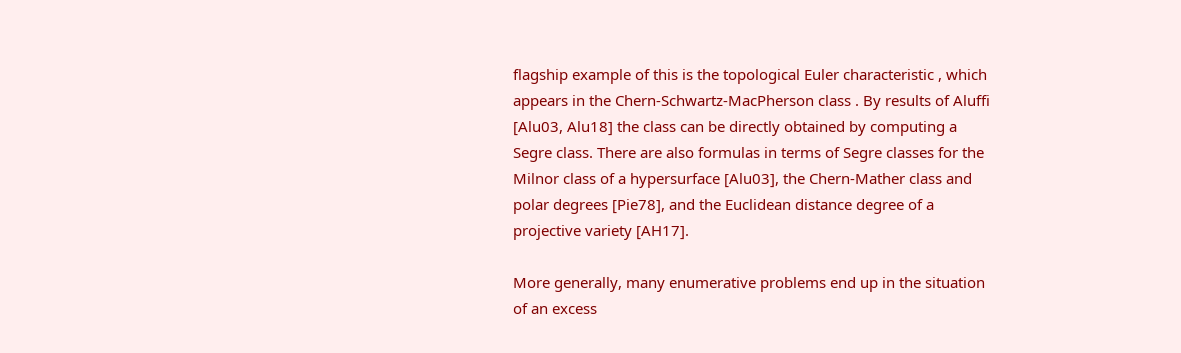flagship example of this is the topological Euler characteristic , which appears in the Chern-Schwartz-MacPherson class . By results of Aluffi [Alu03, Alu18] the class can be directly obtained by computing a Segre class. There are also formulas in terms of Segre classes for the Milnor class of a hypersurface [Alu03], the Chern-Mather class and polar degrees [Pie78], and the Euclidean distance degree of a projective variety [AH17].

More generally, many enumerative problems end up in the situation of an excess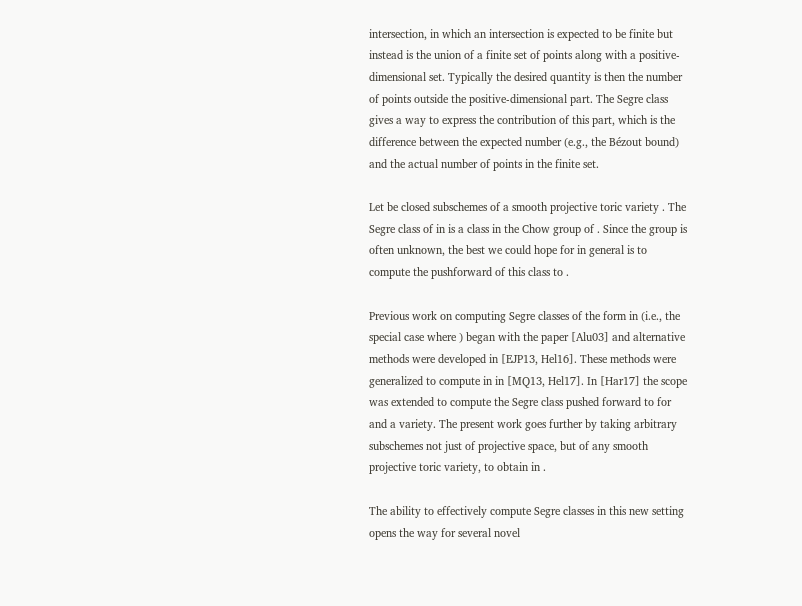intersection, in which an intersection is expected to be finite but instead is the union of a finite set of points along with a positive-dimensional set. Typically the desired quantity is then the number of points outside the positive-dimensional part. The Segre class gives a way to express the contribution of this part, which is the difference between the expected number (e.g., the Bézout bound) and the actual number of points in the finite set.

Let be closed subschemes of a smooth projective toric variety . The Segre class of in is a class in the Chow group of . Since the group is often unknown, the best we could hope for in general is to compute the pushforward of this class to .

Previous work on computing Segre classes of the form in (i.e., the special case where ) began with the paper [Alu03] and alternative methods were developed in [EJP13, Hel16]. These methods were generalized to compute in in [MQ13, Hel17]. In [Har17] the scope was extended to compute the Segre class pushed forward to for and a variety. The present work goes further by taking arbitrary subschemes not just of projective space, but of any smooth projective toric variety, to obtain in .

The ability to effectively compute Segre classes in this new setting opens the way for several novel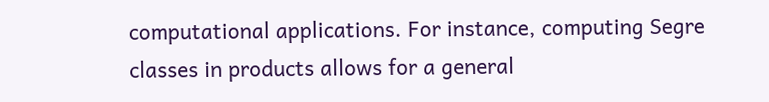computational applications. For instance, computing Segre classes in products allows for a general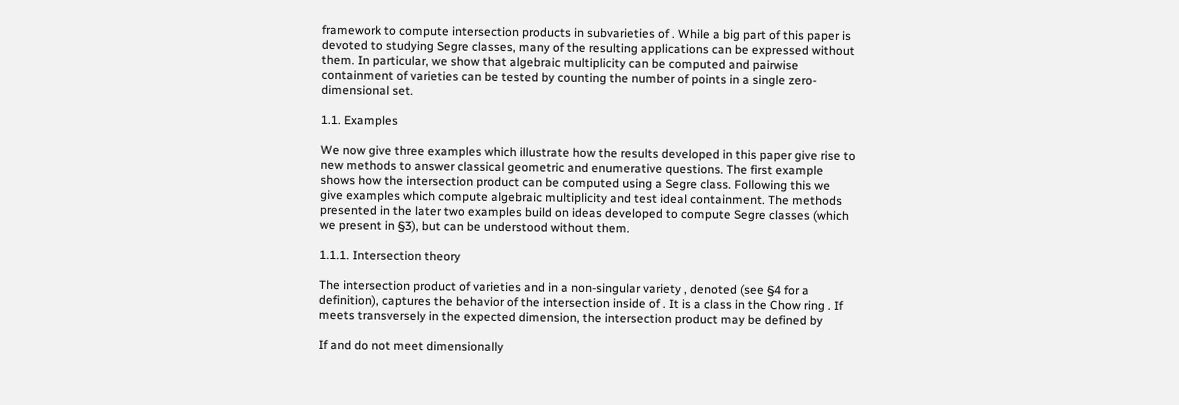framework to compute intersection products in subvarieties of . While a big part of this paper is devoted to studying Segre classes, many of the resulting applications can be expressed without them. In particular, we show that algebraic multiplicity can be computed and pairwise containment of varieties can be tested by counting the number of points in a single zero-dimensional set.

1.1. Examples

We now give three examples which illustrate how the results developed in this paper give rise to new methods to answer classical geometric and enumerative questions. The first example shows how the intersection product can be computed using a Segre class. Following this we give examples which compute algebraic multiplicity and test ideal containment. The methods presented in the later two examples build on ideas developed to compute Segre classes (which we present in §3), but can be understood without them.

1.1.1. Intersection theory

The intersection product of varieties and in a non-singular variety , denoted (see §4 for a definition), captures the behavior of the intersection inside of . It is a class in the Chow ring . If meets transversely in the expected dimension, the intersection product may be defined by

If and do not meet dimensionally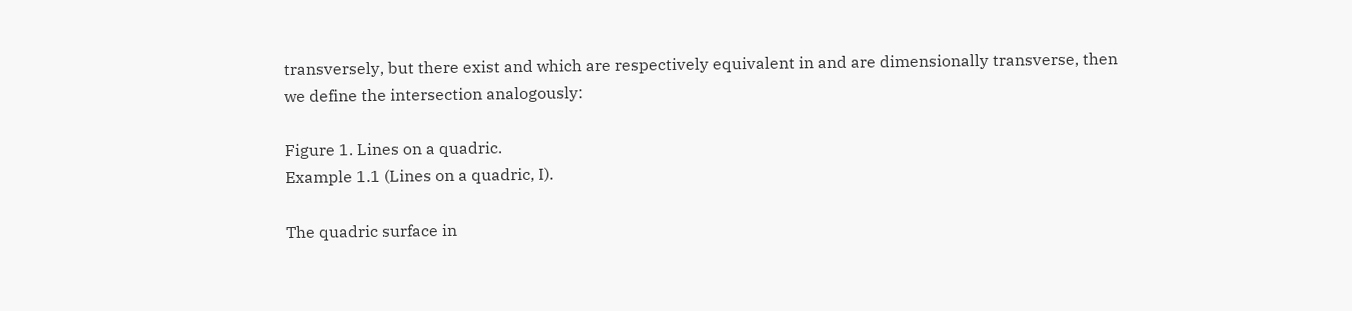transversely, but there exist and which are respectively equivalent in and are dimensionally transverse, then we define the intersection analogously:

Figure 1. Lines on a quadric.
Example 1.1 (Lines on a quadric, I).

The quadric surface in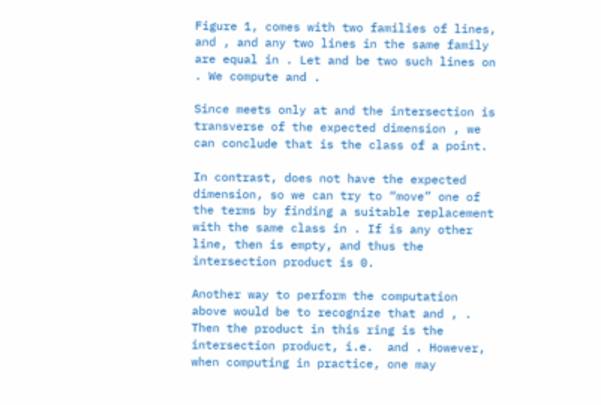Figure 1, comes with two families of lines, and , and any two lines in the same family are equal in . Let and be two such lines on . We compute and .

Since meets only at and the intersection is transverse of the expected dimension , we can conclude that is the class of a point.

In contrast, does not have the expected dimension, so we can try to “move” one of the terms by finding a suitable replacement with the same class in . If is any other line, then is empty, and thus the intersection product is 0.

Another way to perform the computation above would be to recognize that and , . Then the product in this ring is the intersection product, i.e.  and . However, when computing in practice, one may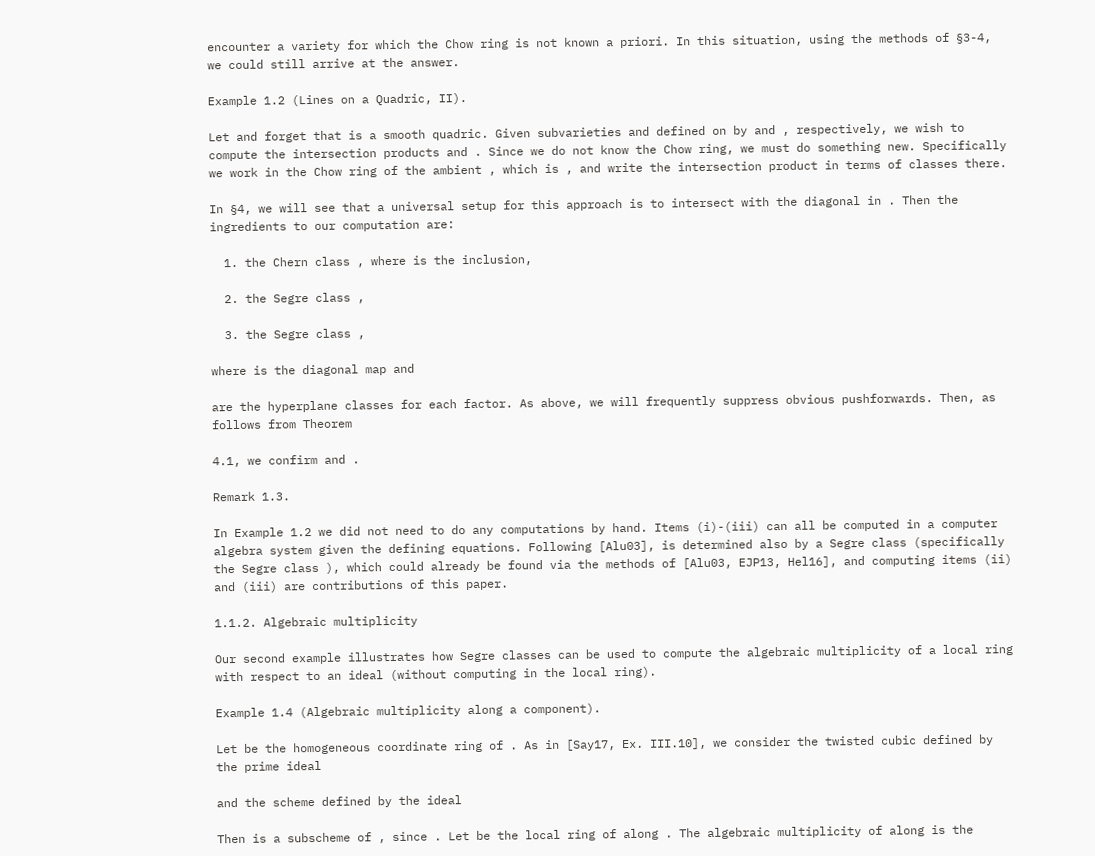encounter a variety for which the Chow ring is not known a priori. In this situation, using the methods of §3-4, we could still arrive at the answer.

Example 1.2 (Lines on a Quadric, II).

Let and forget that is a smooth quadric. Given subvarieties and defined on by and , respectively, we wish to compute the intersection products and . Since we do not know the Chow ring, we must do something new. Specifically we work in the Chow ring of the ambient , which is , and write the intersection product in terms of classes there.

In §4, we will see that a universal setup for this approach is to intersect with the diagonal in . Then the ingredients to our computation are:

  1. the Chern class , where is the inclusion,

  2. the Segre class ,

  3. the Segre class ,

where is the diagonal map and

are the hyperplane classes for each factor. As above, we will frequently suppress obvious pushforwards. Then, as follows from Theorem

4.1, we confirm and .

Remark 1.3.

In Example 1.2 we did not need to do any computations by hand. Items (i)-(iii) can all be computed in a computer algebra system given the defining equations. Following [Alu03], is determined also by a Segre class (specifically the Segre class ), which could already be found via the methods of [Alu03, EJP13, Hel16], and computing items (ii) and (iii) are contributions of this paper.

1.1.2. Algebraic multiplicity

Our second example illustrates how Segre classes can be used to compute the algebraic multiplicity of a local ring with respect to an ideal (without computing in the local ring).

Example 1.4 (Algebraic multiplicity along a component).

Let be the homogeneous coordinate ring of . As in [Say17, Ex. III.10], we consider the twisted cubic defined by the prime ideal

and the scheme defined by the ideal

Then is a subscheme of , since . Let be the local ring of along . The algebraic multiplicity of along is the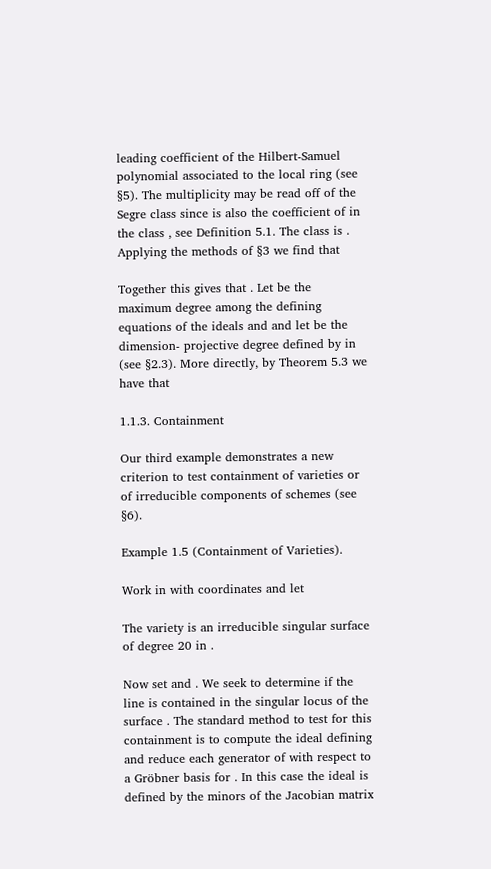leading coefficient of the Hilbert-Samuel polynomial associated to the local ring (see §5). The multiplicity may be read off of the Segre class since is also the coefficient of in the class , see Definition 5.1. The class is . Applying the methods of §3 we find that

Together this gives that . Let be the maximum degree among the defining equations of the ideals and and let be the dimension- projective degree defined by in (see §2.3). More directly, by Theorem 5.3 we have that

1.1.3. Containment

Our third example demonstrates a new criterion to test containment of varieties or of irreducible components of schemes (see §6).

Example 1.5 (Containment of Varieties).

Work in with coordinates and let

The variety is an irreducible singular surface of degree 20 in .

Now set and . We seek to determine if the line is contained in the singular locus of the surface . The standard method to test for this containment is to compute the ideal defining and reduce each generator of with respect to a Gröbner basis for . In this case the ideal is defined by the minors of the Jacobian matrix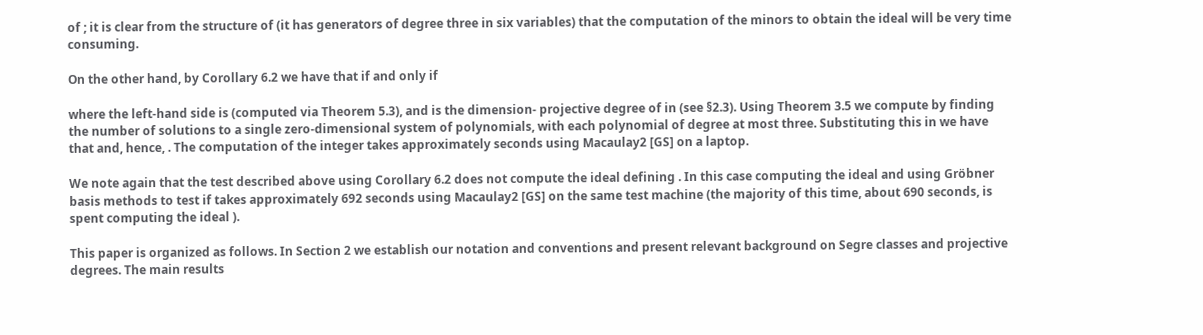of ; it is clear from the structure of (it has generators of degree three in six variables) that the computation of the minors to obtain the ideal will be very time consuming.

On the other hand, by Corollary 6.2 we have that if and only if

where the left-hand side is (computed via Theorem 5.3), and is the dimension- projective degree of in (see §2.3). Using Theorem 3.5 we compute by finding the number of solutions to a single zero-dimensional system of polynomials, with each polynomial of degree at most three. Substituting this in we have that and, hence, . The computation of the integer takes approximately seconds using Macaulay2 [GS] on a laptop.

We note again that the test described above using Corollary 6.2 does not compute the ideal defining . In this case computing the ideal and using Gröbner basis methods to test if takes approximately 692 seconds using Macaulay2 [GS] on the same test machine (the majority of this time, about 690 seconds, is spent computing the ideal ).

This paper is organized as follows. In Section 2 we establish our notation and conventions and present relevant background on Segre classes and projective degrees. The main results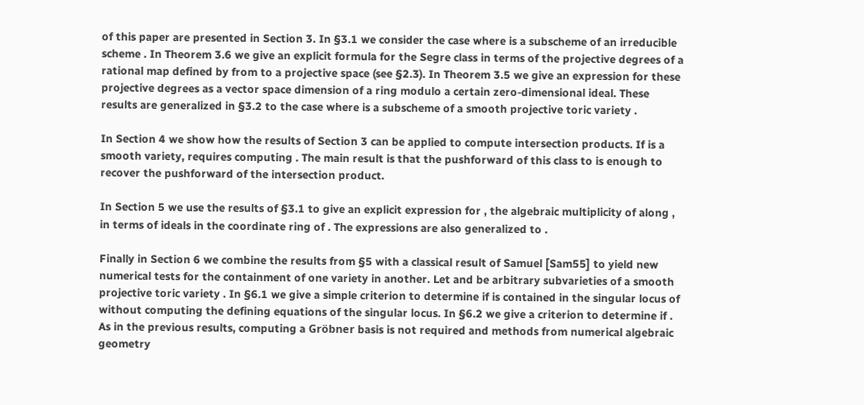of this paper are presented in Section 3. In §3.1 we consider the case where is a subscheme of an irreducible scheme . In Theorem 3.6 we give an explicit formula for the Segre class in terms of the projective degrees of a rational map defined by from to a projective space (see §2.3). In Theorem 3.5 we give an expression for these projective degrees as a vector space dimension of a ring modulo a certain zero-dimensional ideal. These results are generalized in §3.2 to the case where is a subscheme of a smooth projective toric variety .

In Section 4 we show how the results of Section 3 can be applied to compute intersection products. If is a smooth variety, requires computing . The main result is that the pushforward of this class to is enough to recover the pushforward of the intersection product.

In Section 5 we use the results of §3.1 to give an explicit expression for , the algebraic multiplicity of along , in terms of ideals in the coordinate ring of . The expressions are also generalized to .

Finally in Section 6 we combine the results from §5 with a classical result of Samuel [Sam55] to yield new numerical tests for the containment of one variety in another. Let and be arbitrary subvarieties of a smooth projective toric variety . In §6.1 we give a simple criterion to determine if is contained in the singular locus of without computing the defining equations of the singular locus. In §6.2 we give a criterion to determine if . As in the previous results, computing a Gröbner basis is not required and methods from numerical algebraic geometry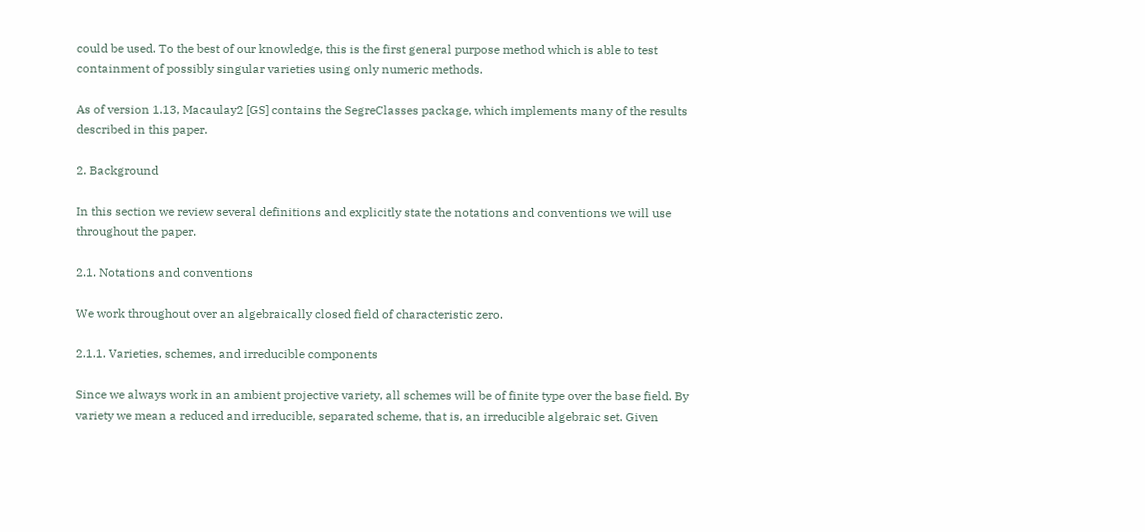could be used. To the best of our knowledge, this is the first general purpose method which is able to test containment of possibly singular varieties using only numeric methods.

As of version 1.13, Macaulay2 [GS] contains the SegreClasses package, which implements many of the results described in this paper.

2. Background

In this section we review several definitions and explicitly state the notations and conventions we will use throughout the paper.

2.1. Notations and conventions

We work throughout over an algebraically closed field of characteristic zero.

2.1.1. Varieties, schemes, and irreducible components

Since we always work in an ambient projective variety, all schemes will be of finite type over the base field. By variety we mean a reduced and irreducible, separated scheme, that is, an irreducible algebraic set. Given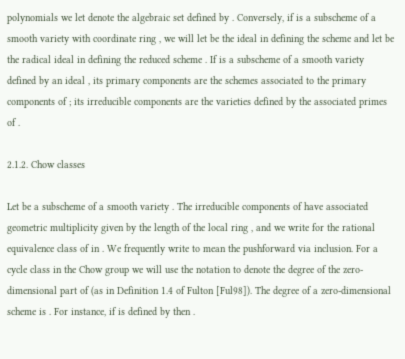polynomials we let denote the algebraic set defined by . Conversely, if is a subscheme of a smooth variety with coordinate ring , we will let be the ideal in defining the scheme and let be the radical ideal in defining the reduced scheme . If is a subscheme of a smooth variety defined by an ideal , its primary components are the schemes associated to the primary components of ; its irreducible components are the varieties defined by the associated primes of .

2.1.2. Chow classes

Let be a subscheme of a smooth variety . The irreducible components of have associated geometric multiplicity given by the length of the local ring , and we write for the rational equivalence class of in . We frequently write to mean the pushforward via inclusion. For a cycle class in the Chow group we will use the notation to denote the degree of the zero-dimensional part of (as in Definition 1.4 of Fulton [Ful98]). The degree of a zero-dimensional scheme is . For instance, if is defined by then .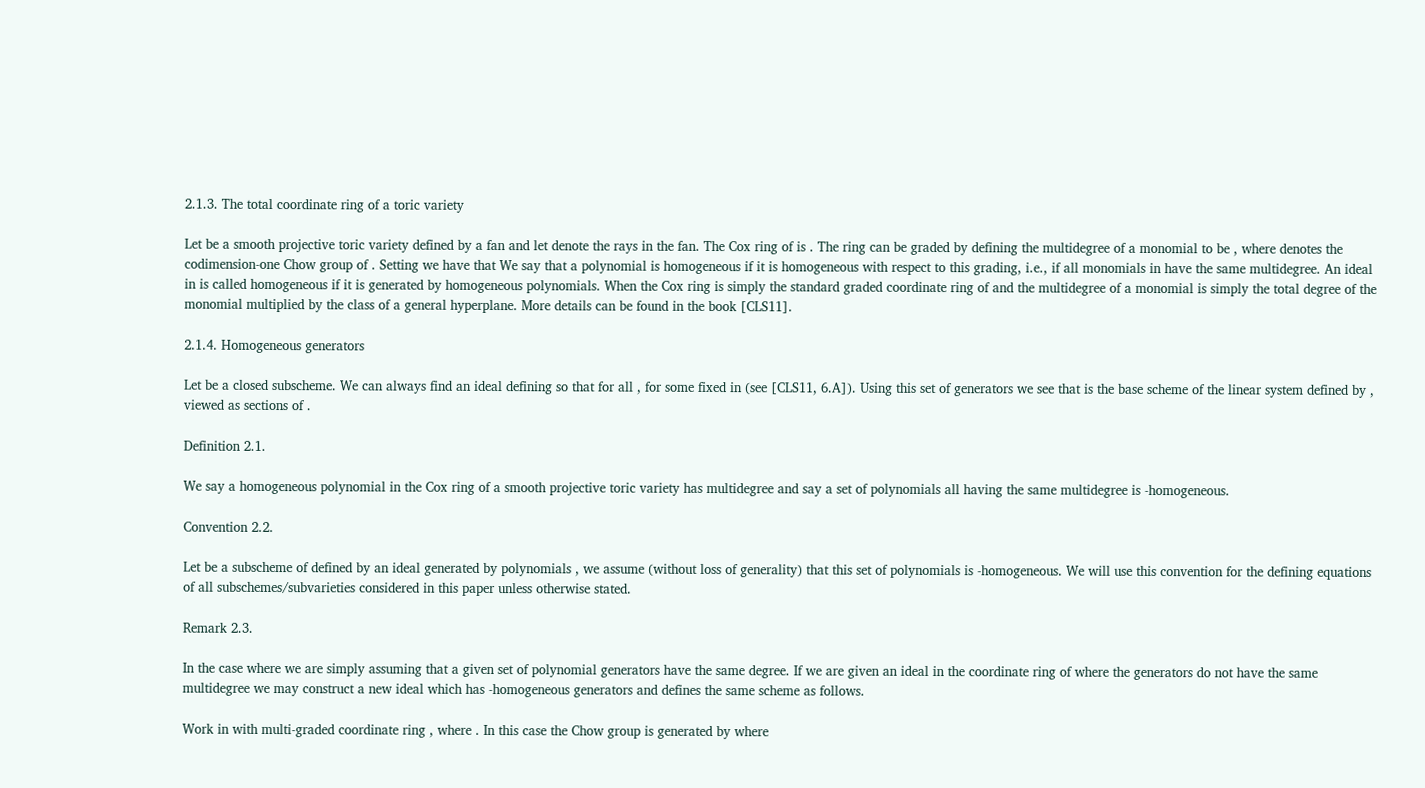2.1.3. The total coordinate ring of a toric variety

Let be a smooth projective toric variety defined by a fan and let denote the rays in the fan. The Cox ring of is . The ring can be graded by defining the multidegree of a monomial to be , where denotes the codimension-one Chow group of . Setting we have that We say that a polynomial is homogeneous if it is homogeneous with respect to this grading, i.e., if all monomials in have the same multidegree. An ideal in is called homogeneous if it is generated by homogeneous polynomials. When the Cox ring is simply the standard graded coordinate ring of and the multidegree of a monomial is simply the total degree of the monomial multiplied by the class of a general hyperplane. More details can be found in the book [CLS11].

2.1.4. Homogeneous generators

Let be a closed subscheme. We can always find an ideal defining so that for all , for some fixed in (see [CLS11, 6.A]). Using this set of generators we see that is the base scheme of the linear system defined by , viewed as sections of .

Definition 2.1.

We say a homogeneous polynomial in the Cox ring of a smooth projective toric variety has multidegree and say a set of polynomials all having the same multidegree is -homogeneous.

Convention 2.2.

Let be a subscheme of defined by an ideal generated by polynomials , we assume (without loss of generality) that this set of polynomials is -homogeneous. We will use this convention for the defining equations of all subschemes/subvarieties considered in this paper unless otherwise stated.

Remark 2.3.

In the case where we are simply assuming that a given set of polynomial generators have the same degree. If we are given an ideal in the coordinate ring of where the generators do not have the same multidegree we may construct a new ideal which has -homogeneous generators and defines the same scheme as follows.

Work in with multi-graded coordinate ring , where . In this case the Chow group is generated by where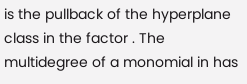is the pullback of the hyperplane class in the factor . The multidegree of a monomial in has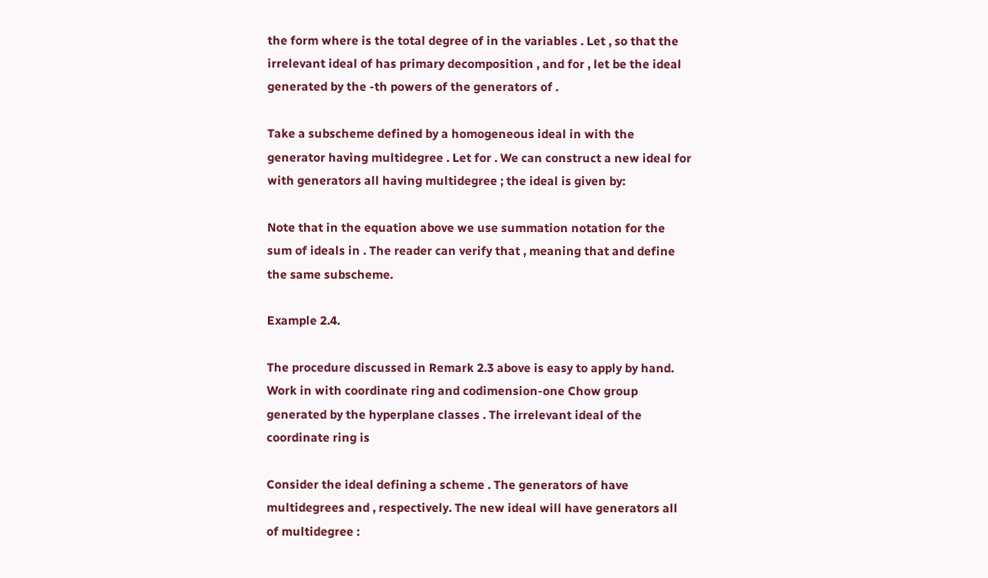the form where is the total degree of in the variables . Let , so that the irrelevant ideal of has primary decomposition , and for , let be the ideal generated by the -th powers of the generators of .

Take a subscheme defined by a homogeneous ideal in with the generator having multidegree . Let for . We can construct a new ideal for with generators all having multidegree ; the ideal is given by:

Note that in the equation above we use summation notation for the sum of ideals in . The reader can verify that , meaning that and define the same subscheme.

Example 2.4.

The procedure discussed in Remark 2.3 above is easy to apply by hand. Work in with coordinate ring and codimension-one Chow group generated by the hyperplane classes . The irrelevant ideal of the coordinate ring is

Consider the ideal defining a scheme . The generators of have multidegrees and , respectively. The new ideal will have generators all of multidegree :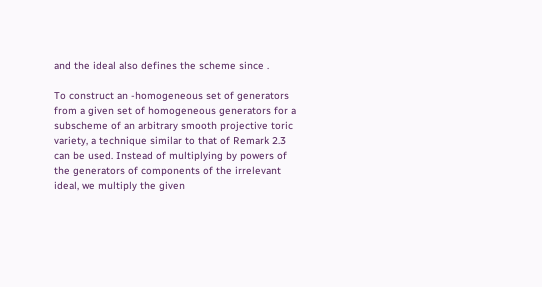and the ideal also defines the scheme since .

To construct an -homogeneous set of generators from a given set of homogeneous generators for a subscheme of an arbitrary smooth projective toric variety, a technique similar to that of Remark 2.3 can be used. Instead of multiplying by powers of the generators of components of the irrelevant ideal, we multiply the given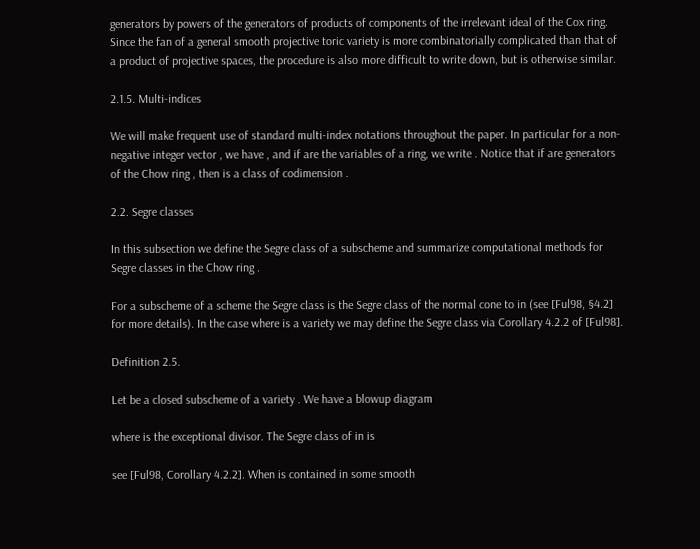generators by powers of the generators of products of components of the irrelevant ideal of the Cox ring. Since the fan of a general smooth projective toric variety is more combinatorially complicated than that of a product of projective spaces, the procedure is also more difficult to write down, but is otherwise similar.

2.1.5. Multi-indices

We will make frequent use of standard multi-index notations throughout the paper. In particular for a non-negative integer vector , we have , and if are the variables of a ring, we write . Notice that if are generators of the Chow ring , then is a class of codimension .

2.2. Segre classes

In this subsection we define the Segre class of a subscheme and summarize computational methods for Segre classes in the Chow ring .

For a subscheme of a scheme the Segre class is the Segre class of the normal cone to in (see [Ful98, §4.2] for more details). In the case where is a variety we may define the Segre class via Corollary 4.2.2 of [Ful98].

Definition 2.5.

Let be a closed subscheme of a variety . We have a blowup diagram

where is the exceptional divisor. The Segre class of in is

see [Ful98, Corollary 4.2.2]. When is contained in some smooth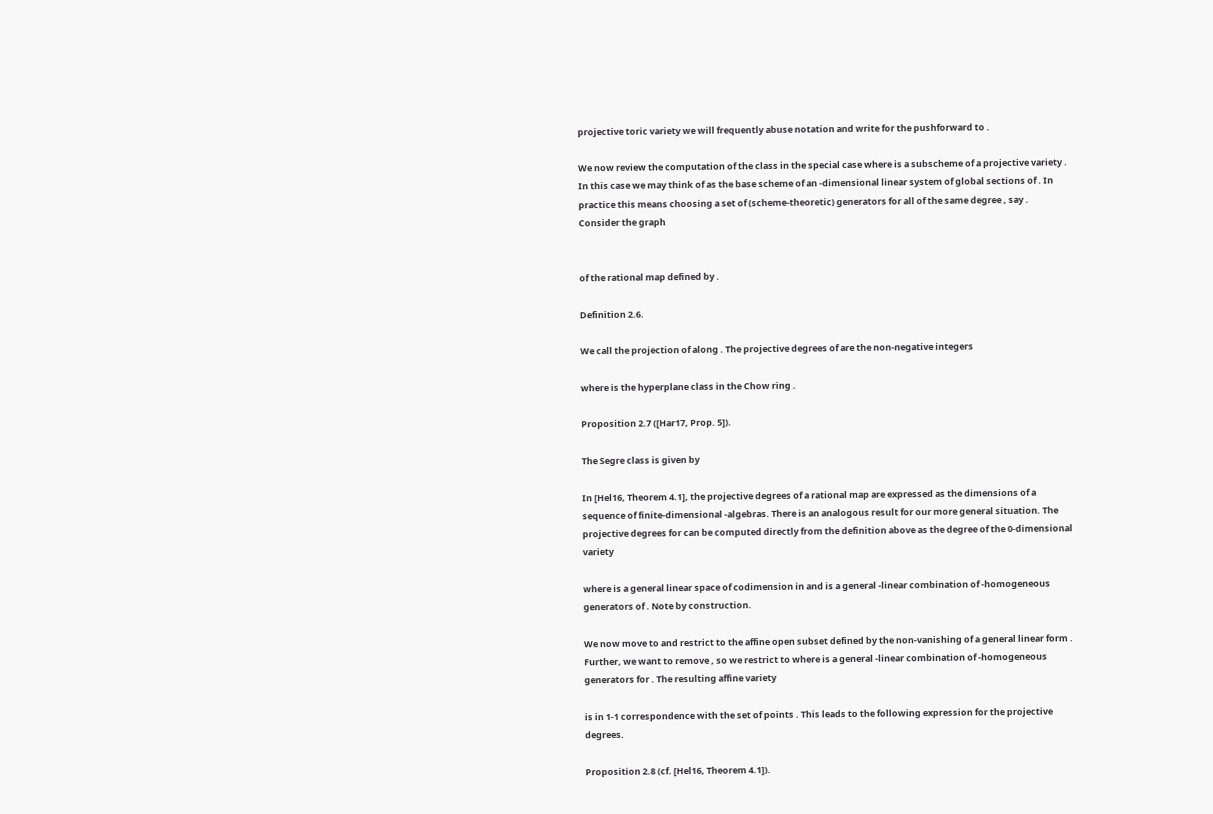projective toric variety we will frequently abuse notation and write for the pushforward to .

We now review the computation of the class in the special case where is a subscheme of a projective variety . In this case we may think of as the base scheme of an -dimensional linear system of global sections of . In practice this means choosing a set of (scheme-theoretic) generators for all of the same degree , say . Consider the graph


of the rational map defined by .

Definition 2.6.

We call the projection of along . The projective degrees of are the non-negative integers

where is the hyperplane class in the Chow ring .

Proposition 2.7 ([Har17, Prop. 5]).

The Segre class is given by

In [Hel16, Theorem 4.1], the projective degrees of a rational map are expressed as the dimensions of a sequence of finite-dimensional -algebras. There is an analogous result for our more general situation. The projective degrees for can be computed directly from the definition above as the degree of the 0-dimensional variety

where is a general linear space of codimension in and is a general -linear combination of -homogeneous generators of . Note by construction.

We now move to and restrict to the affine open subset defined by the non-vanishing of a general linear form . Further, we want to remove , so we restrict to where is a general -linear combination of -homogeneous generators for . The resulting affine variety

is in 1-1 correspondence with the set of points . This leads to the following expression for the projective degrees.

Proposition 2.8 (cf. [Hel16, Theorem 4.1]).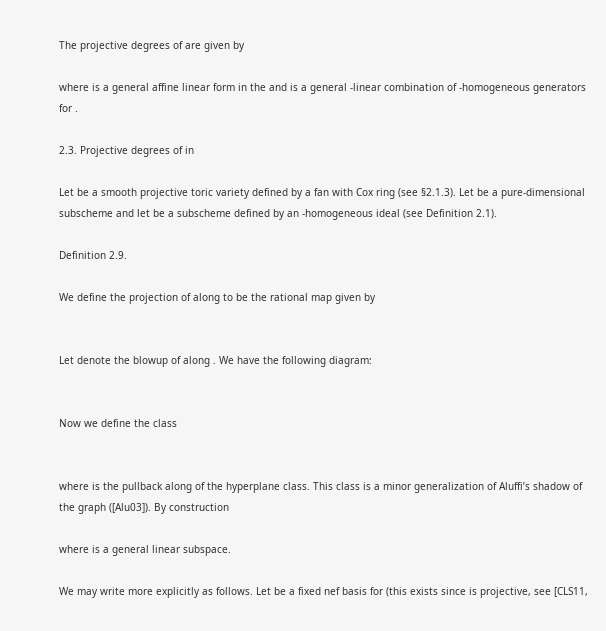The projective degrees of are given by

where is a general affine linear form in the and is a general -linear combination of -homogeneous generators for .

2.3. Projective degrees of in

Let be a smooth projective toric variety defined by a fan with Cox ring (see §2.1.3). Let be a pure-dimensional subscheme and let be a subscheme defined by an -homogeneous ideal (see Definition 2.1).

Definition 2.9.

We define the projection of along to be the rational map given by


Let denote the blowup of along . We have the following diagram:


Now we define the class


where is the pullback along of the hyperplane class. This class is a minor generalization of Aluffi’s shadow of the graph ([Alu03]). By construction

where is a general linear subspace.

We may write more explicitly as follows. Let be a fixed nef basis for (this exists since is projective, see [CLS11,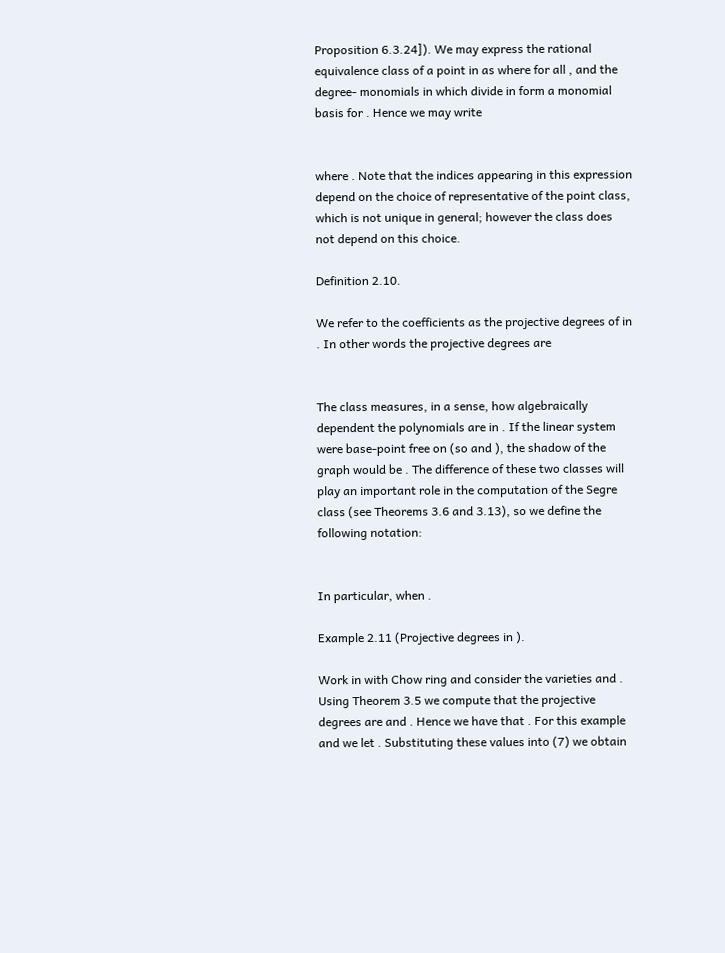Proposition 6.3.24]). We may express the rational equivalence class of a point in as where for all , and the degree- monomials in which divide in form a monomial basis for . Hence we may write


where . Note that the indices appearing in this expression depend on the choice of representative of the point class, which is not unique in general; however the class does not depend on this choice.

Definition 2.10.

We refer to the coefficients as the projective degrees of in . In other words the projective degrees are


The class measures, in a sense, how algebraically dependent the polynomials are in . If the linear system were base-point free on (so and ), the shadow of the graph would be . The difference of these two classes will play an important role in the computation of the Segre class (see Theorems 3.6 and 3.13), so we define the following notation:


In particular, when .

Example 2.11 (Projective degrees in ).

Work in with Chow ring and consider the varieties and . Using Theorem 3.5 we compute that the projective degrees are and . Hence we have that . For this example and we let . Substituting these values into (7) we obtain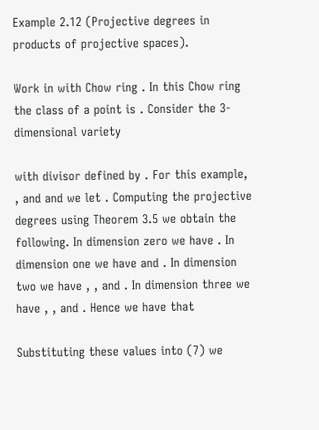Example 2.12 (Projective degrees in products of projective spaces).

Work in with Chow ring . In this Chow ring the class of a point is . Consider the 3-dimensional variety

with divisor defined by . For this example, , and and we let . Computing the projective degrees using Theorem 3.5 we obtain the following. In dimension zero we have . In dimension one we have and . In dimension two we have , , and . In dimension three we have , , and . Hence we have that

Substituting these values into (7) we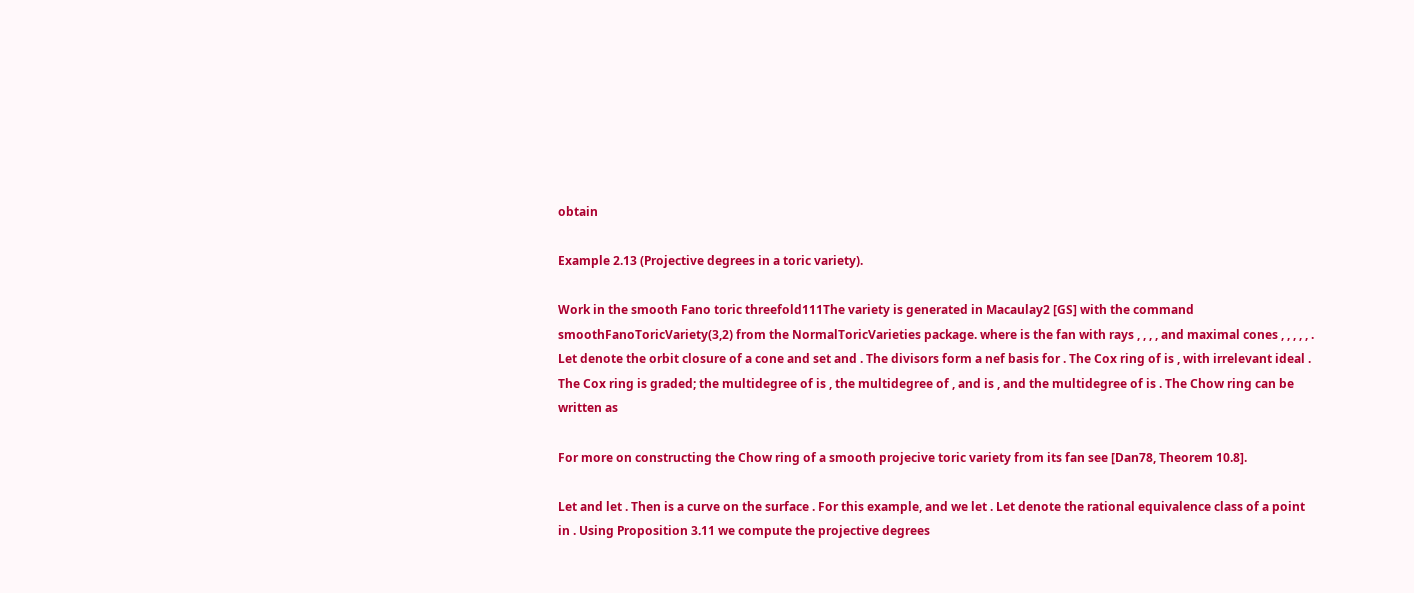obtain

Example 2.13 (Projective degrees in a toric variety).

Work in the smooth Fano toric threefold111The variety is generated in Macaulay2 [GS] with the command smoothFanoToricVariety(3,2) from the NormalToricVarieties package. where is the fan with rays , , , , and maximal cones , , , , , . Let denote the orbit closure of a cone and set and . The divisors form a nef basis for . The Cox ring of is , with irrelevant ideal . The Cox ring is graded; the multidegree of is , the multidegree of , and is , and the multidegree of is . The Chow ring can be written as

For more on constructing the Chow ring of a smooth projecive toric variety from its fan see [Dan78, Theorem 10.8].

Let and let . Then is a curve on the surface . For this example, and we let . Let denote the rational equivalence class of a point in . Using Proposition 3.11 we compute the projective degrees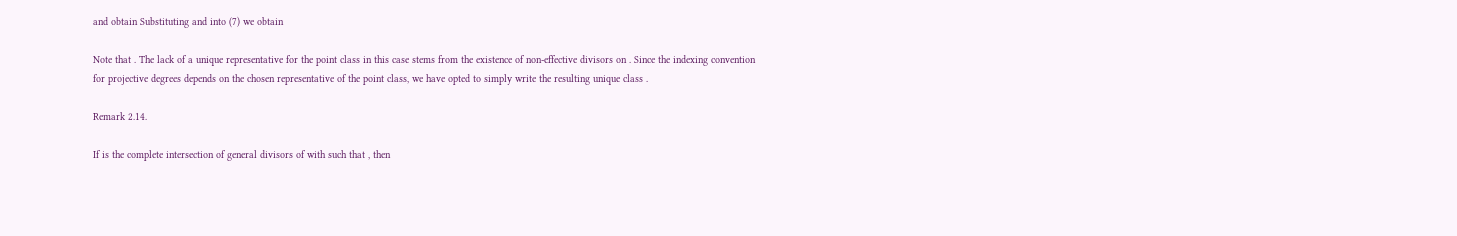and obtain Substituting and into (7) we obtain

Note that . The lack of a unique representative for the point class in this case stems from the existence of non-effective divisors on . Since the indexing convention for projective degrees depends on the chosen representative of the point class, we have opted to simply write the resulting unique class .

Remark 2.14.

If is the complete intersection of general divisors of with such that , then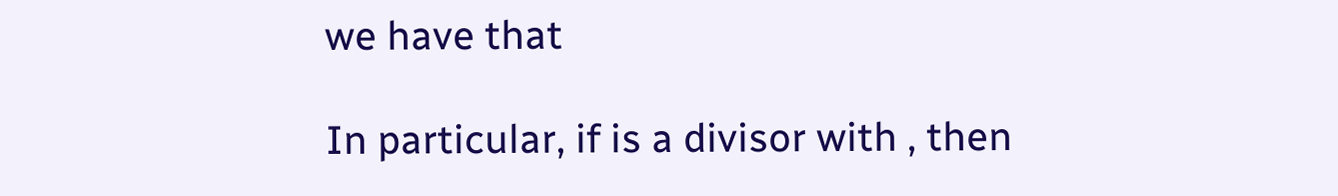we have that

In particular, if is a divisor with , then